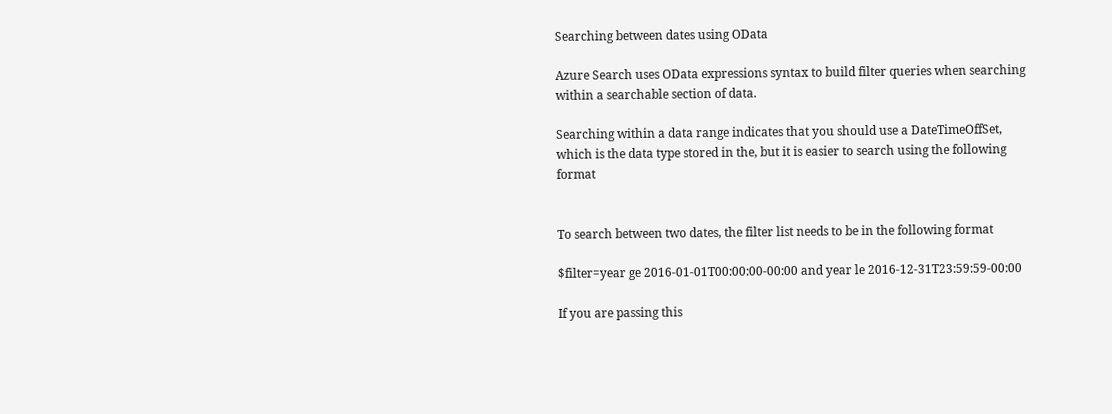Searching between dates using OData

Azure Search uses OData expressions syntax to build filter queries when searching within a searchable section of data.

Searching within a data range indicates that you should use a DateTimeOffSet, which is the data type stored in the, but it is easier to search using the following format


To search between two dates, the filter list needs to be in the following format

$filter=year ge 2016-01-01T00:00:00-00:00 and year le 2016-12-31T23:59:59-00:00

If you are passing this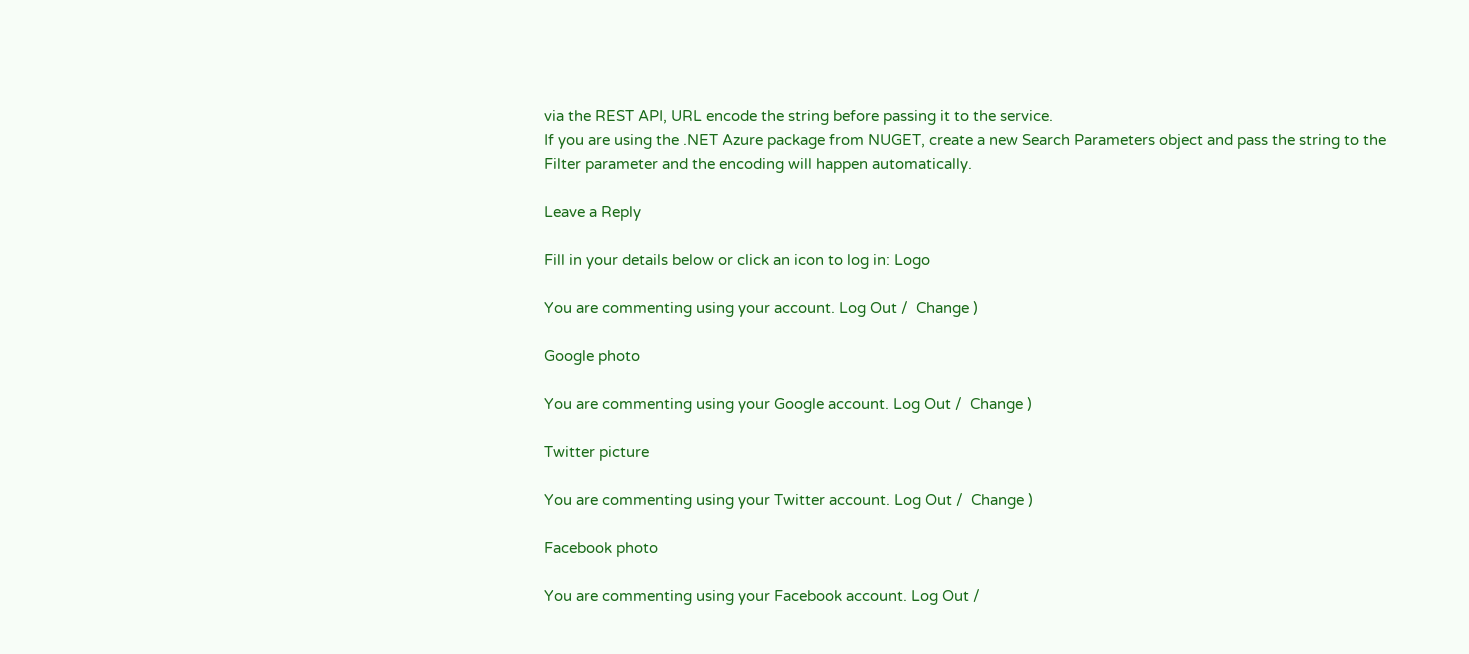via the REST API, URL encode the string before passing it to the service.
If you are using the .NET Azure package from NUGET, create a new Search Parameters object and pass the string to the Filter parameter and the encoding will happen automatically.

Leave a Reply

Fill in your details below or click an icon to log in: Logo

You are commenting using your account. Log Out /  Change )

Google photo

You are commenting using your Google account. Log Out /  Change )

Twitter picture

You are commenting using your Twitter account. Log Out /  Change )

Facebook photo

You are commenting using your Facebook account. Log Out /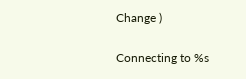Change )

Connecting to %s